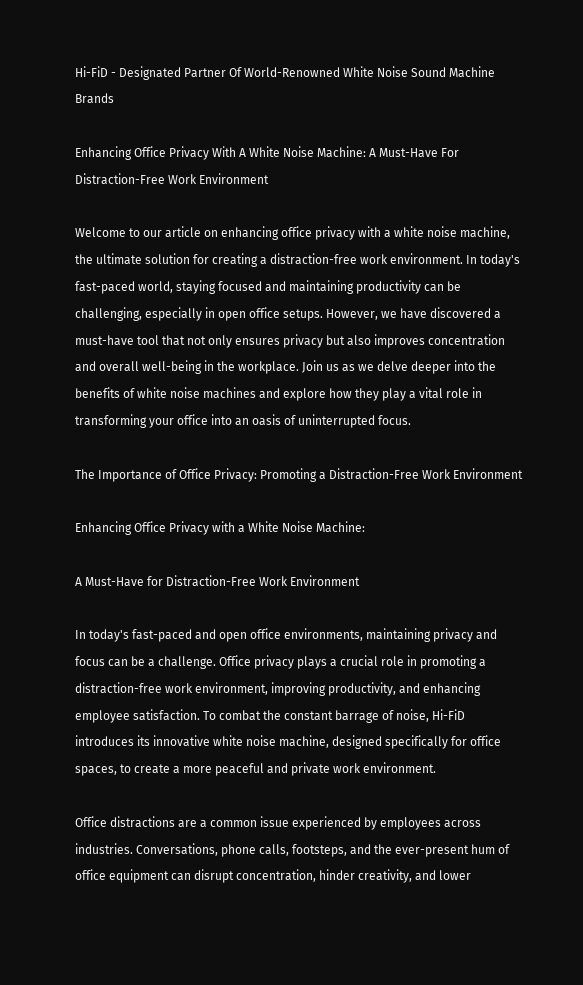Hi-FiD - Designated Partner Of World-Renowned White Noise Sound Machine Brands

Enhancing Office Privacy With A White Noise Machine: A Must-Have For Distraction-Free Work Environment

Welcome to our article on enhancing office privacy with a white noise machine, the ultimate solution for creating a distraction-free work environment. In today's fast-paced world, staying focused and maintaining productivity can be challenging, especially in open office setups. However, we have discovered a must-have tool that not only ensures privacy but also improves concentration and overall well-being in the workplace. Join us as we delve deeper into the benefits of white noise machines and explore how they play a vital role in transforming your office into an oasis of uninterrupted focus.

The Importance of Office Privacy: Promoting a Distraction-Free Work Environment

Enhancing Office Privacy with a White Noise Machine:

A Must-Have for Distraction-Free Work Environment

In today's fast-paced and open office environments, maintaining privacy and focus can be a challenge. Office privacy plays a crucial role in promoting a distraction-free work environment, improving productivity, and enhancing employee satisfaction. To combat the constant barrage of noise, Hi-FiD introduces its innovative white noise machine, designed specifically for office spaces, to create a more peaceful and private work environment.

Office distractions are a common issue experienced by employees across industries. Conversations, phone calls, footsteps, and the ever-present hum of office equipment can disrupt concentration, hinder creativity, and lower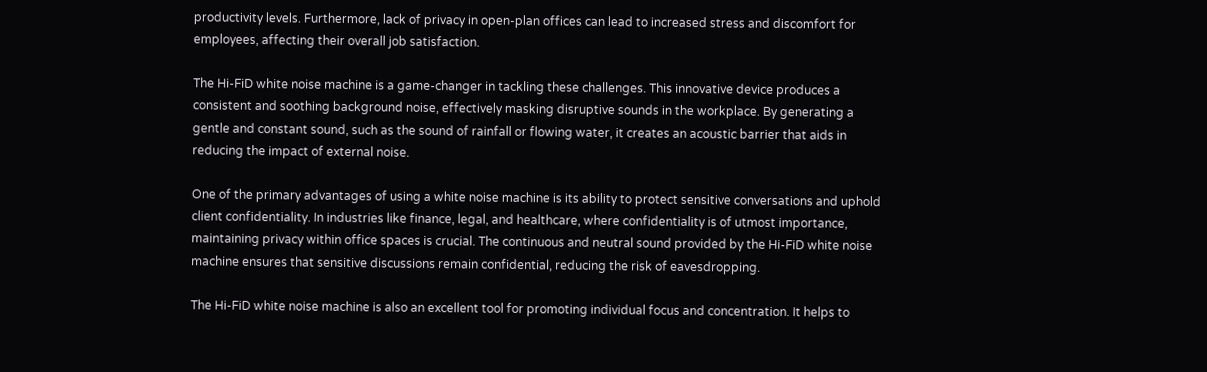productivity levels. Furthermore, lack of privacy in open-plan offices can lead to increased stress and discomfort for employees, affecting their overall job satisfaction.

The Hi-FiD white noise machine is a game-changer in tackling these challenges. This innovative device produces a consistent and soothing background noise, effectively masking disruptive sounds in the workplace. By generating a gentle and constant sound, such as the sound of rainfall or flowing water, it creates an acoustic barrier that aids in reducing the impact of external noise.

One of the primary advantages of using a white noise machine is its ability to protect sensitive conversations and uphold client confidentiality. In industries like finance, legal, and healthcare, where confidentiality is of utmost importance, maintaining privacy within office spaces is crucial. The continuous and neutral sound provided by the Hi-FiD white noise machine ensures that sensitive discussions remain confidential, reducing the risk of eavesdropping.

The Hi-FiD white noise machine is also an excellent tool for promoting individual focus and concentration. It helps to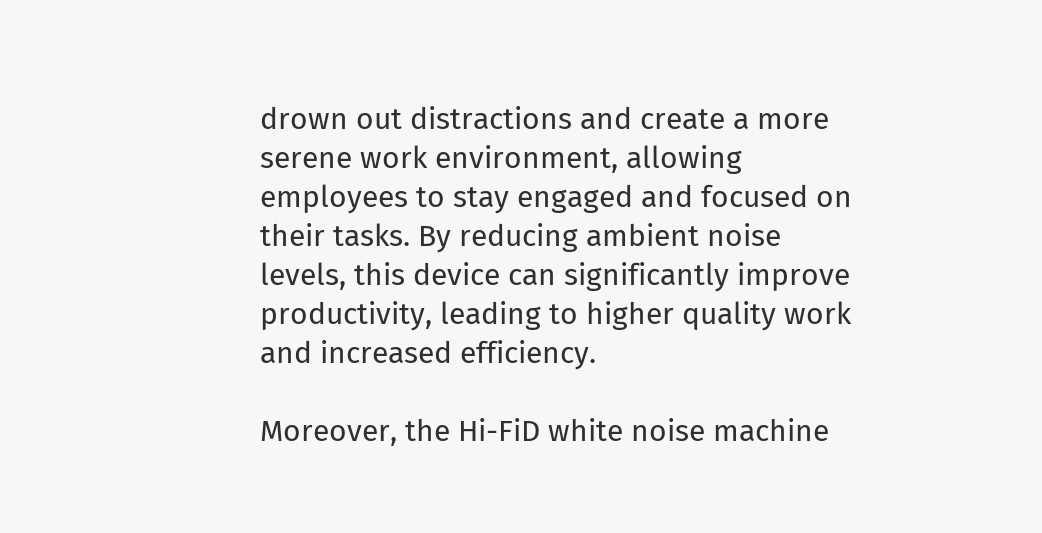drown out distractions and create a more serene work environment, allowing employees to stay engaged and focused on their tasks. By reducing ambient noise levels, this device can significantly improve productivity, leading to higher quality work and increased efficiency.

Moreover, the Hi-FiD white noise machine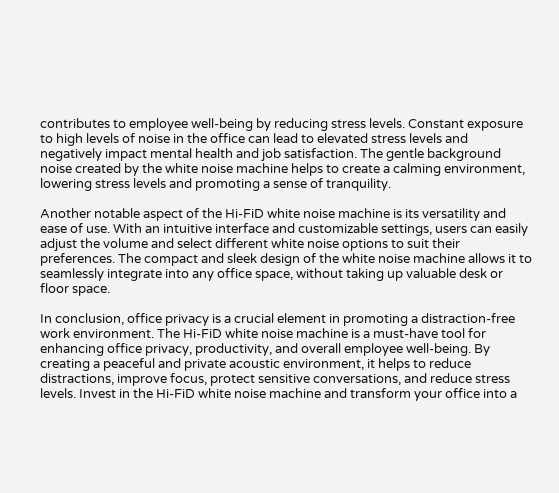contributes to employee well-being by reducing stress levels. Constant exposure to high levels of noise in the office can lead to elevated stress levels and negatively impact mental health and job satisfaction. The gentle background noise created by the white noise machine helps to create a calming environment, lowering stress levels and promoting a sense of tranquility.

Another notable aspect of the Hi-FiD white noise machine is its versatility and ease of use. With an intuitive interface and customizable settings, users can easily adjust the volume and select different white noise options to suit their preferences. The compact and sleek design of the white noise machine allows it to seamlessly integrate into any office space, without taking up valuable desk or floor space.

In conclusion, office privacy is a crucial element in promoting a distraction-free work environment. The Hi-FiD white noise machine is a must-have tool for enhancing office privacy, productivity, and overall employee well-being. By creating a peaceful and private acoustic environment, it helps to reduce distractions, improve focus, protect sensitive conversations, and reduce stress levels. Invest in the Hi-FiD white noise machine and transform your office into a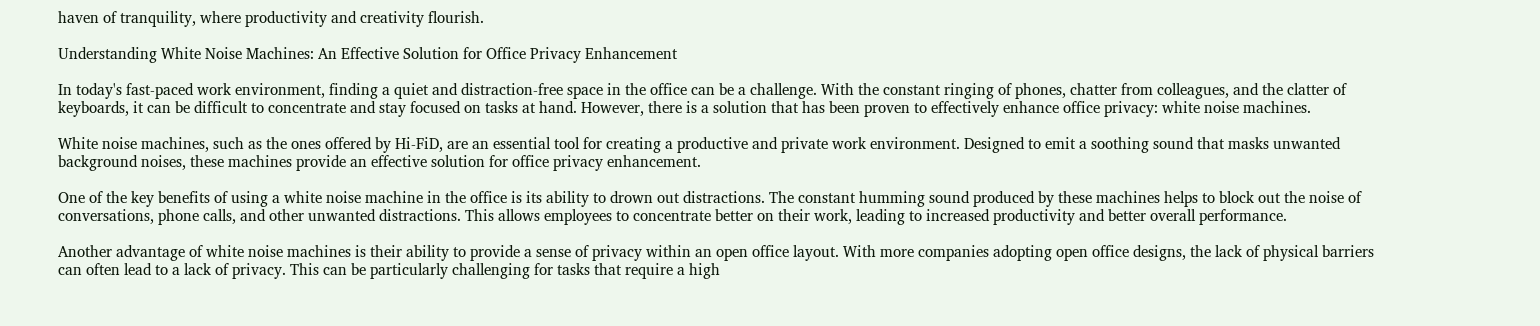haven of tranquility, where productivity and creativity flourish.

Understanding White Noise Machines: An Effective Solution for Office Privacy Enhancement

In today's fast-paced work environment, finding a quiet and distraction-free space in the office can be a challenge. With the constant ringing of phones, chatter from colleagues, and the clatter of keyboards, it can be difficult to concentrate and stay focused on tasks at hand. However, there is a solution that has been proven to effectively enhance office privacy: white noise machines.

White noise machines, such as the ones offered by Hi-FiD, are an essential tool for creating a productive and private work environment. Designed to emit a soothing sound that masks unwanted background noises, these machines provide an effective solution for office privacy enhancement.

One of the key benefits of using a white noise machine in the office is its ability to drown out distractions. The constant humming sound produced by these machines helps to block out the noise of conversations, phone calls, and other unwanted distractions. This allows employees to concentrate better on their work, leading to increased productivity and better overall performance.

Another advantage of white noise machines is their ability to provide a sense of privacy within an open office layout. With more companies adopting open office designs, the lack of physical barriers can often lead to a lack of privacy. This can be particularly challenging for tasks that require a high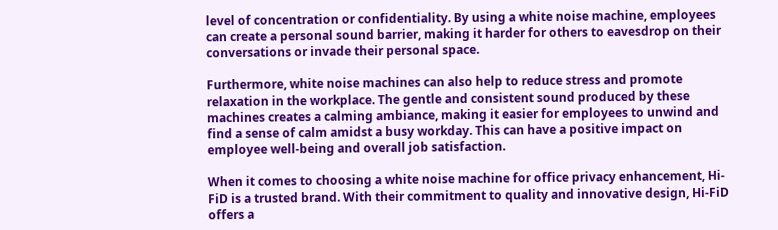level of concentration or confidentiality. By using a white noise machine, employees can create a personal sound barrier, making it harder for others to eavesdrop on their conversations or invade their personal space.

Furthermore, white noise machines can also help to reduce stress and promote relaxation in the workplace. The gentle and consistent sound produced by these machines creates a calming ambiance, making it easier for employees to unwind and find a sense of calm amidst a busy workday. This can have a positive impact on employee well-being and overall job satisfaction.

When it comes to choosing a white noise machine for office privacy enhancement, Hi-FiD is a trusted brand. With their commitment to quality and innovative design, Hi-FiD offers a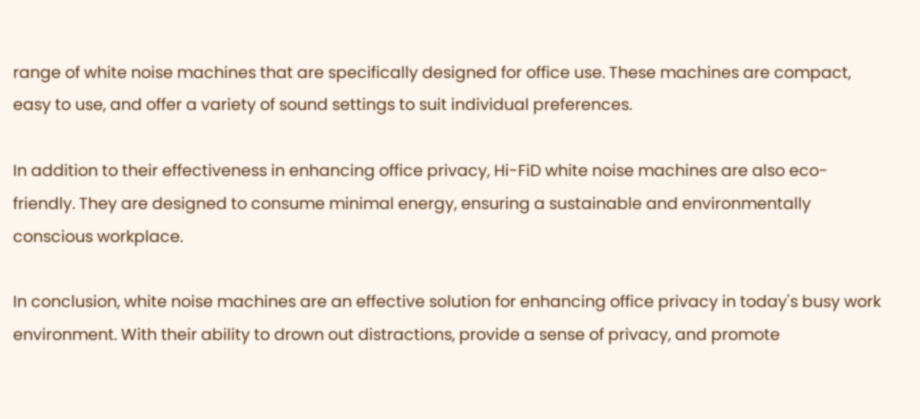range of white noise machines that are specifically designed for office use. These machines are compact, easy to use, and offer a variety of sound settings to suit individual preferences.

In addition to their effectiveness in enhancing office privacy, Hi-FiD white noise machines are also eco-friendly. They are designed to consume minimal energy, ensuring a sustainable and environmentally conscious workplace.

In conclusion, white noise machines are an effective solution for enhancing office privacy in today's busy work environment. With their ability to drown out distractions, provide a sense of privacy, and promote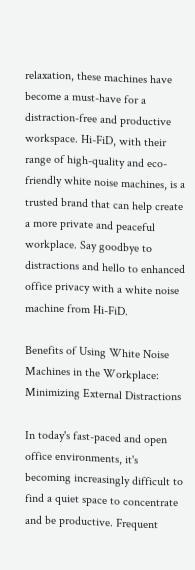relaxation, these machines have become a must-have for a distraction-free and productive workspace. Hi-FiD, with their range of high-quality and eco-friendly white noise machines, is a trusted brand that can help create a more private and peaceful workplace. Say goodbye to distractions and hello to enhanced office privacy with a white noise machine from Hi-FiD.

Benefits of Using White Noise Machines in the Workplace: Minimizing External Distractions

In today's fast-paced and open office environments, it's becoming increasingly difficult to find a quiet space to concentrate and be productive. Frequent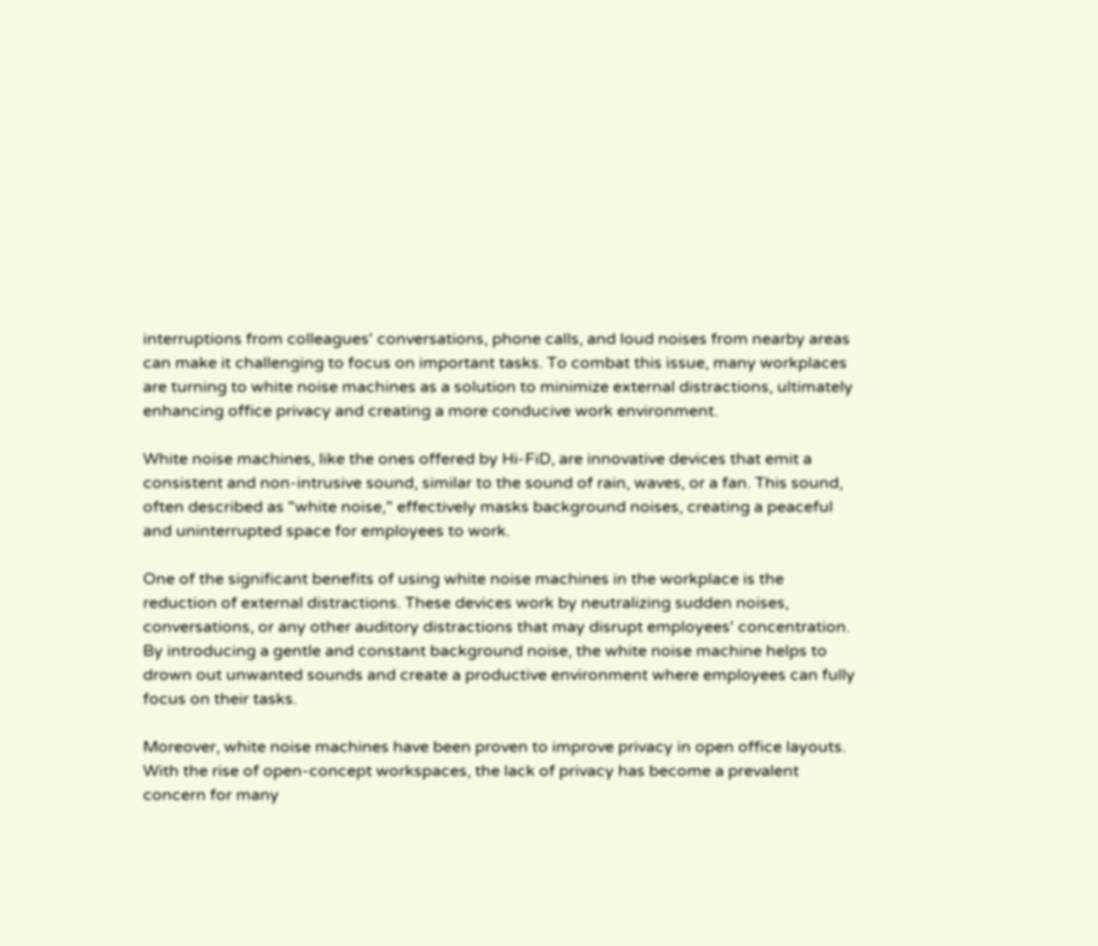interruptions from colleagues' conversations, phone calls, and loud noises from nearby areas can make it challenging to focus on important tasks. To combat this issue, many workplaces are turning to white noise machines as a solution to minimize external distractions, ultimately enhancing office privacy and creating a more conducive work environment.

White noise machines, like the ones offered by Hi-FiD, are innovative devices that emit a consistent and non-intrusive sound, similar to the sound of rain, waves, or a fan. This sound, often described as "white noise," effectively masks background noises, creating a peaceful and uninterrupted space for employees to work.

One of the significant benefits of using white noise machines in the workplace is the reduction of external distractions. These devices work by neutralizing sudden noises, conversations, or any other auditory distractions that may disrupt employees' concentration. By introducing a gentle and constant background noise, the white noise machine helps to drown out unwanted sounds and create a productive environment where employees can fully focus on their tasks.

Moreover, white noise machines have been proven to improve privacy in open office layouts. With the rise of open-concept workspaces, the lack of privacy has become a prevalent concern for many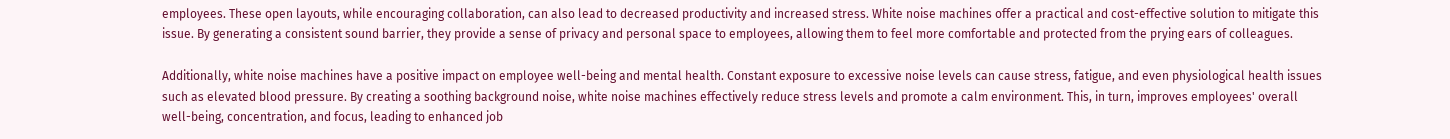employees. These open layouts, while encouraging collaboration, can also lead to decreased productivity and increased stress. White noise machines offer a practical and cost-effective solution to mitigate this issue. By generating a consistent sound barrier, they provide a sense of privacy and personal space to employees, allowing them to feel more comfortable and protected from the prying ears of colleagues.

Additionally, white noise machines have a positive impact on employee well-being and mental health. Constant exposure to excessive noise levels can cause stress, fatigue, and even physiological health issues such as elevated blood pressure. By creating a soothing background noise, white noise machines effectively reduce stress levels and promote a calm environment. This, in turn, improves employees' overall well-being, concentration, and focus, leading to enhanced job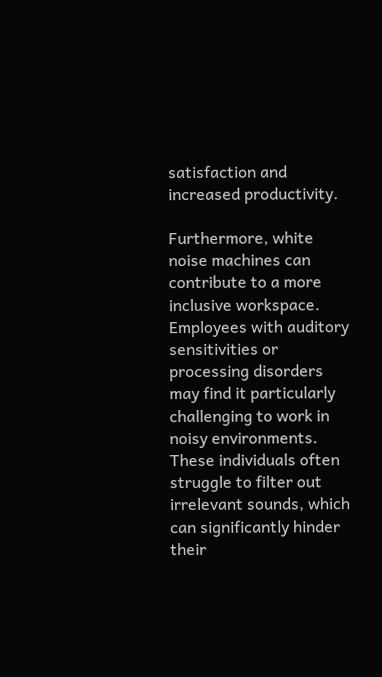satisfaction and increased productivity.

Furthermore, white noise machines can contribute to a more inclusive workspace. Employees with auditory sensitivities or processing disorders may find it particularly challenging to work in noisy environments. These individuals often struggle to filter out irrelevant sounds, which can significantly hinder their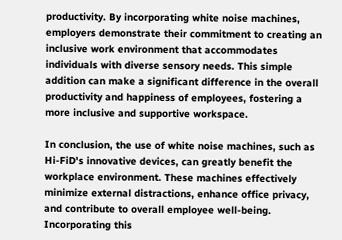productivity. By incorporating white noise machines, employers demonstrate their commitment to creating an inclusive work environment that accommodates individuals with diverse sensory needs. This simple addition can make a significant difference in the overall productivity and happiness of employees, fostering a more inclusive and supportive workspace.

In conclusion, the use of white noise machines, such as Hi-FiD's innovative devices, can greatly benefit the workplace environment. These machines effectively minimize external distractions, enhance office privacy, and contribute to overall employee well-being. Incorporating this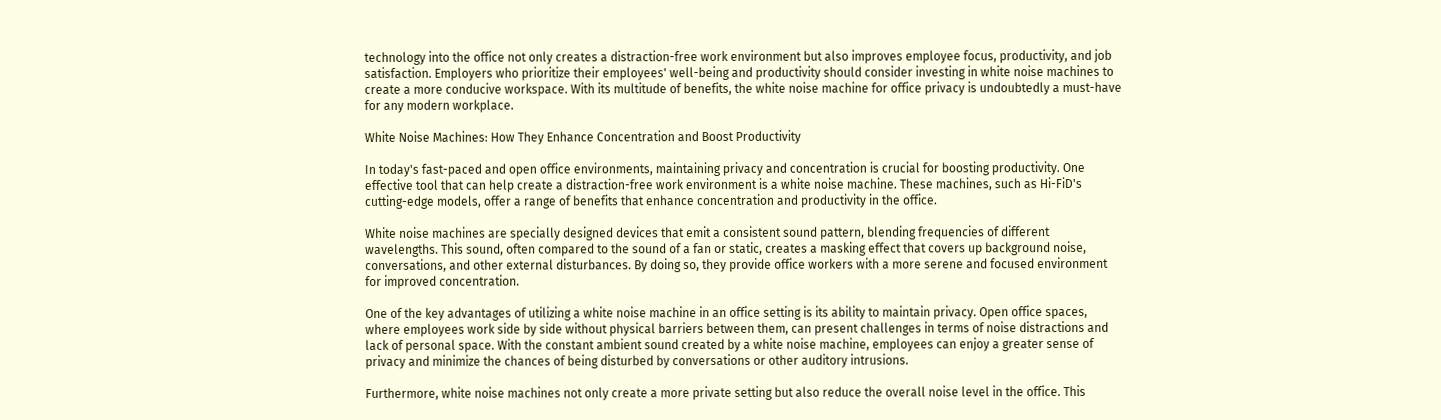technology into the office not only creates a distraction-free work environment but also improves employee focus, productivity, and job satisfaction. Employers who prioritize their employees' well-being and productivity should consider investing in white noise machines to create a more conducive workspace. With its multitude of benefits, the white noise machine for office privacy is undoubtedly a must-have for any modern workplace.

White Noise Machines: How They Enhance Concentration and Boost Productivity

In today's fast-paced and open office environments, maintaining privacy and concentration is crucial for boosting productivity. One effective tool that can help create a distraction-free work environment is a white noise machine. These machines, such as Hi-FiD's cutting-edge models, offer a range of benefits that enhance concentration and productivity in the office.

White noise machines are specially designed devices that emit a consistent sound pattern, blending frequencies of different wavelengths. This sound, often compared to the sound of a fan or static, creates a masking effect that covers up background noise, conversations, and other external disturbances. By doing so, they provide office workers with a more serene and focused environment for improved concentration.

One of the key advantages of utilizing a white noise machine in an office setting is its ability to maintain privacy. Open office spaces, where employees work side by side without physical barriers between them, can present challenges in terms of noise distractions and lack of personal space. With the constant ambient sound created by a white noise machine, employees can enjoy a greater sense of privacy and minimize the chances of being disturbed by conversations or other auditory intrusions.

Furthermore, white noise machines not only create a more private setting but also reduce the overall noise level in the office. This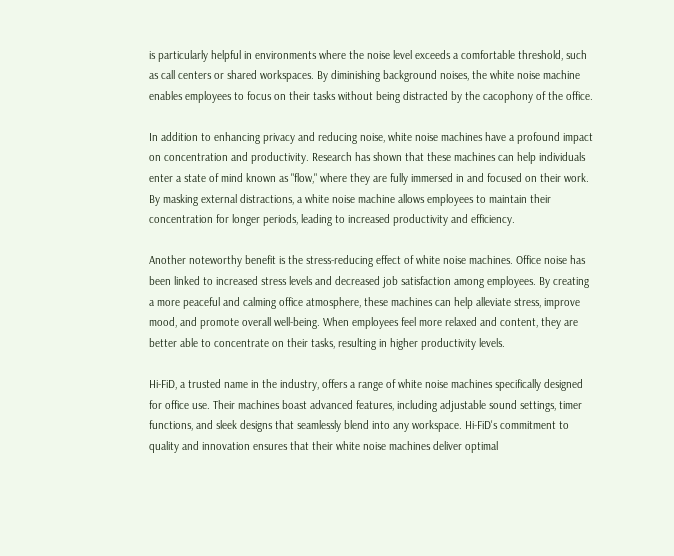is particularly helpful in environments where the noise level exceeds a comfortable threshold, such as call centers or shared workspaces. By diminishing background noises, the white noise machine enables employees to focus on their tasks without being distracted by the cacophony of the office.

In addition to enhancing privacy and reducing noise, white noise machines have a profound impact on concentration and productivity. Research has shown that these machines can help individuals enter a state of mind known as "flow," where they are fully immersed in and focused on their work. By masking external distractions, a white noise machine allows employees to maintain their concentration for longer periods, leading to increased productivity and efficiency.

Another noteworthy benefit is the stress-reducing effect of white noise machines. Office noise has been linked to increased stress levels and decreased job satisfaction among employees. By creating a more peaceful and calming office atmosphere, these machines can help alleviate stress, improve mood, and promote overall well-being. When employees feel more relaxed and content, they are better able to concentrate on their tasks, resulting in higher productivity levels.

Hi-FiD, a trusted name in the industry, offers a range of white noise machines specifically designed for office use. Their machines boast advanced features, including adjustable sound settings, timer functions, and sleek designs that seamlessly blend into any workspace. Hi-FiD's commitment to quality and innovation ensures that their white noise machines deliver optimal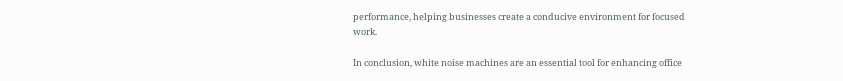performance, helping businesses create a conducive environment for focused work.

In conclusion, white noise machines are an essential tool for enhancing office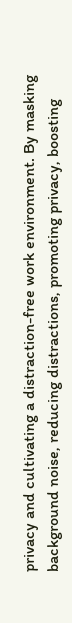privacy and cultivating a distraction-free work environment. By masking background noise, reducing distractions, promoting privacy, boosting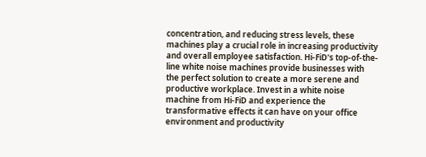concentration, and reducing stress levels, these machines play a crucial role in increasing productivity and overall employee satisfaction. Hi-FiD's top-of-the-line white noise machines provide businesses with the perfect solution to create a more serene and productive workplace. Invest in a white noise machine from Hi-FiD and experience the transformative effects it can have on your office environment and productivity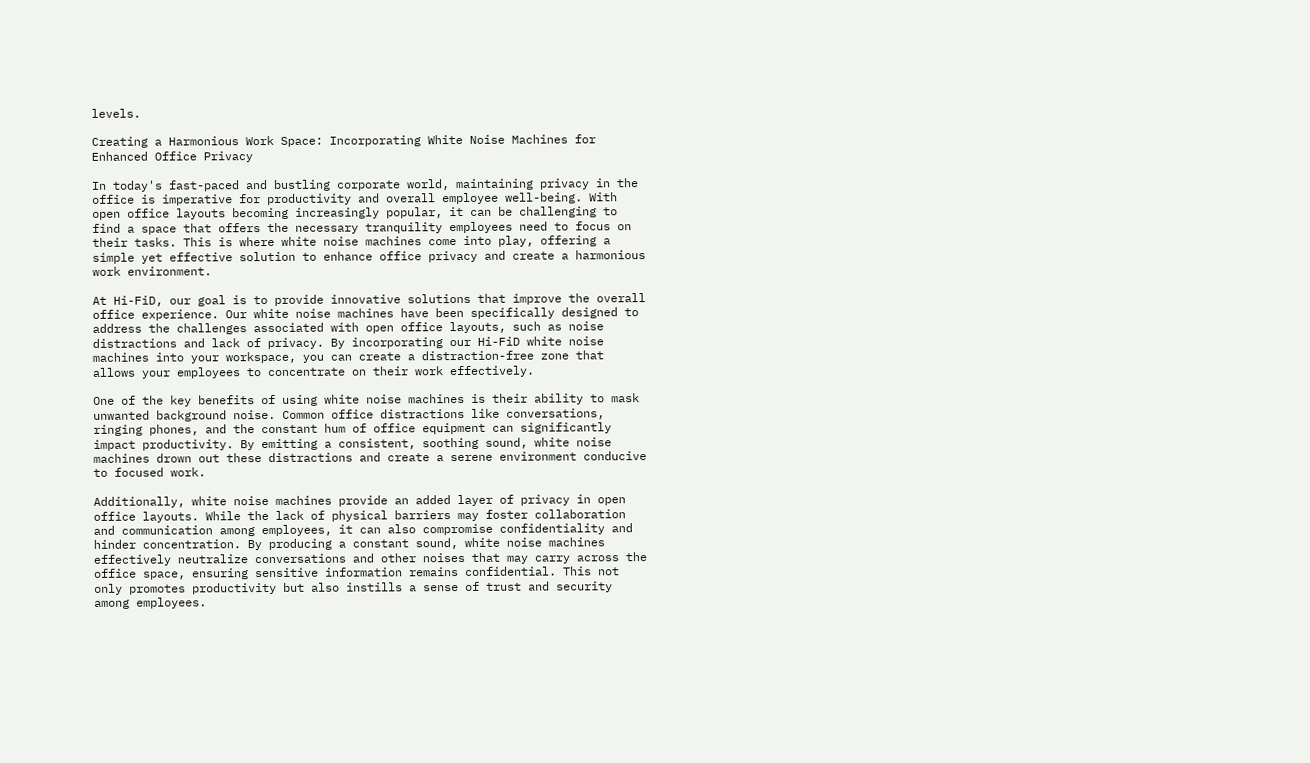levels.

Creating a Harmonious Work Space: Incorporating White Noise Machines for Enhanced Office Privacy

In today's fast-paced and bustling corporate world, maintaining privacy in the office is imperative for productivity and overall employee well-being. With open office layouts becoming increasingly popular, it can be challenging to find a space that offers the necessary tranquility employees need to focus on their tasks. This is where white noise machines come into play, offering a simple yet effective solution to enhance office privacy and create a harmonious work environment.

At Hi-FiD, our goal is to provide innovative solutions that improve the overall office experience. Our white noise machines have been specifically designed to address the challenges associated with open office layouts, such as noise distractions and lack of privacy. By incorporating our Hi-FiD white noise machines into your workspace, you can create a distraction-free zone that allows your employees to concentrate on their work effectively.

One of the key benefits of using white noise machines is their ability to mask unwanted background noise. Common office distractions like conversations, ringing phones, and the constant hum of office equipment can significantly impact productivity. By emitting a consistent, soothing sound, white noise machines drown out these distractions and create a serene environment conducive to focused work.

Additionally, white noise machines provide an added layer of privacy in open office layouts. While the lack of physical barriers may foster collaboration and communication among employees, it can also compromise confidentiality and hinder concentration. By producing a constant sound, white noise machines effectively neutralize conversations and other noises that may carry across the office space, ensuring sensitive information remains confidential. This not only promotes productivity but also instills a sense of trust and security among employees.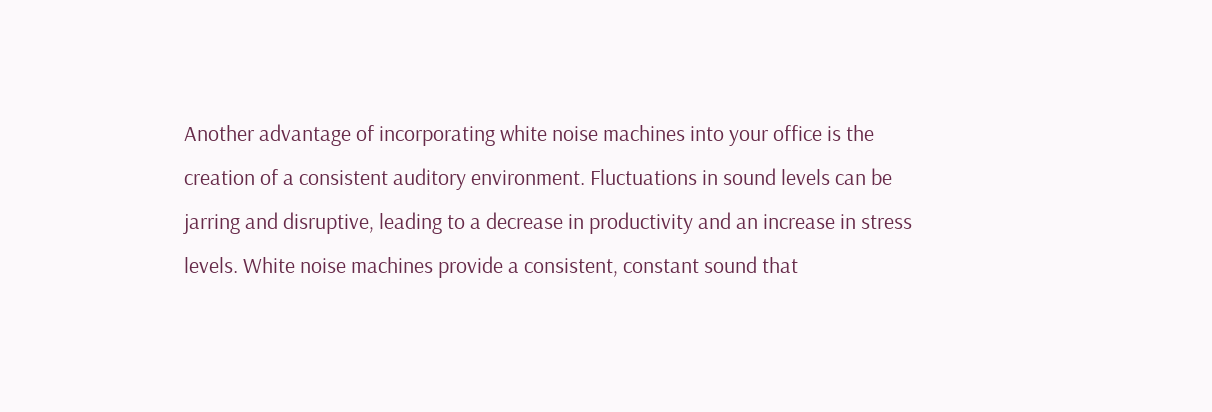Another advantage of incorporating white noise machines into your office is the creation of a consistent auditory environment. Fluctuations in sound levels can be jarring and disruptive, leading to a decrease in productivity and an increase in stress levels. White noise machines provide a consistent, constant sound that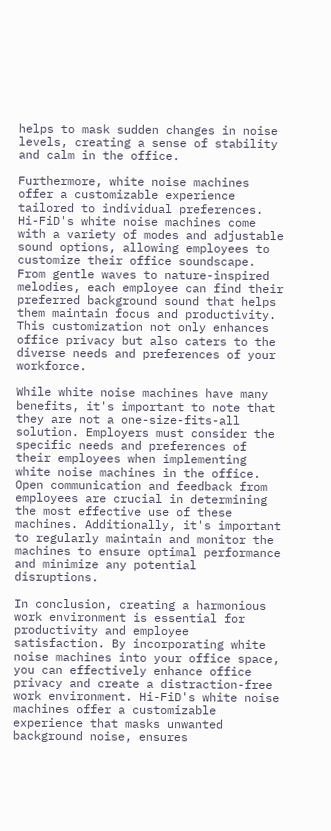helps to mask sudden changes in noise levels, creating a sense of stability and calm in the office.

Furthermore, white noise machines offer a customizable experience tailored to individual preferences. Hi-FiD's white noise machines come with a variety of modes and adjustable sound options, allowing employees to customize their office soundscape. From gentle waves to nature-inspired melodies, each employee can find their preferred background sound that helps them maintain focus and productivity. This customization not only enhances office privacy but also caters to the diverse needs and preferences of your workforce.

While white noise machines have many benefits, it's important to note that they are not a one-size-fits-all solution. Employers must consider the specific needs and preferences of their employees when implementing white noise machines in the office. Open communication and feedback from employees are crucial in determining the most effective use of these machines. Additionally, it's important to regularly maintain and monitor the machines to ensure optimal performance and minimize any potential disruptions.

In conclusion, creating a harmonious work environment is essential for productivity and employee satisfaction. By incorporating white noise machines into your office space, you can effectively enhance office privacy and create a distraction-free work environment. Hi-FiD's white noise machines offer a customizable experience that masks unwanted background noise, ensures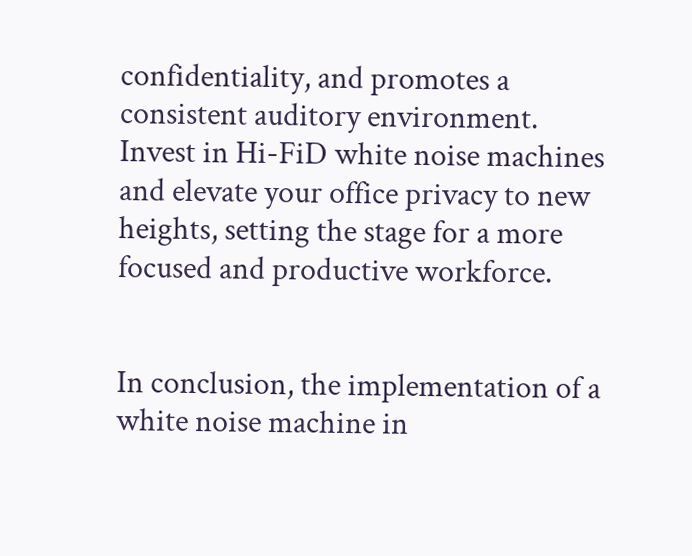confidentiality, and promotes a consistent auditory environment. Invest in Hi-FiD white noise machines and elevate your office privacy to new heights, setting the stage for a more focused and productive workforce.


In conclusion, the implementation of a white noise machine in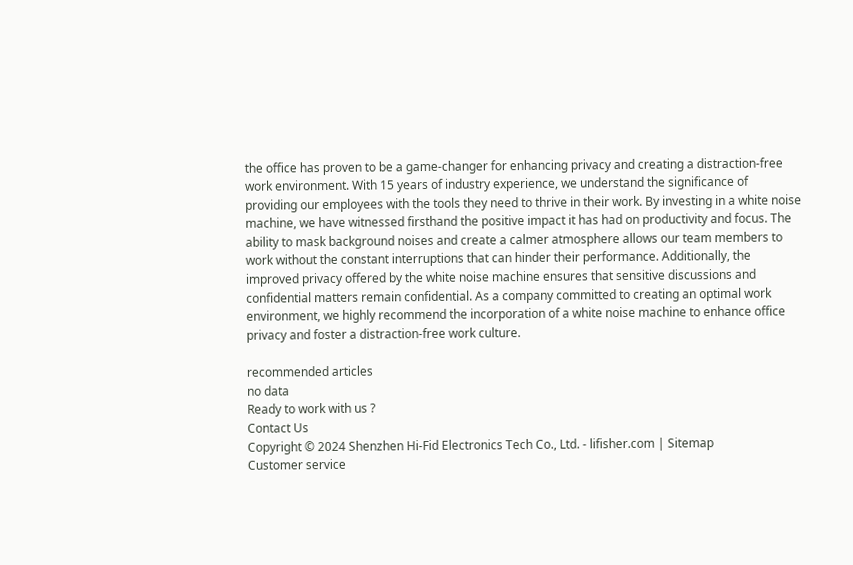the office has proven to be a game-changer for enhancing privacy and creating a distraction-free work environment. With 15 years of industry experience, we understand the significance of providing our employees with the tools they need to thrive in their work. By investing in a white noise machine, we have witnessed firsthand the positive impact it has had on productivity and focus. The ability to mask background noises and create a calmer atmosphere allows our team members to work without the constant interruptions that can hinder their performance. Additionally, the improved privacy offered by the white noise machine ensures that sensitive discussions and confidential matters remain confidential. As a company committed to creating an optimal work environment, we highly recommend the incorporation of a white noise machine to enhance office privacy and foster a distraction-free work culture.

recommended articles
no data
Ready to work with us ?
Contact Us
Copyright © 2024 Shenzhen Hi-Fid Electronics Tech Co., Ltd. - lifisher.com | Sitemap
Customer service